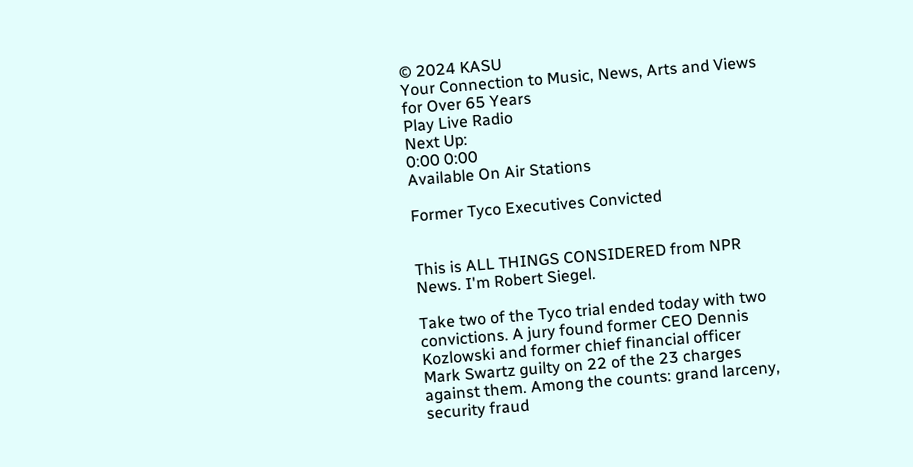© 2024 KASU
Your Connection to Music, News, Arts and Views for Over 65 Years
Play Live Radio
Next Up:
0:00 0:00
Available On Air Stations

Former Tyco Executives Convicted


This is ALL THINGS CONSIDERED from NPR News. I'm Robert Siegel.

Take two of the Tyco trial ended today with two convictions. A jury found former CEO Dennis Kozlowski and former chief financial officer Mark Swartz guilty on 22 of the 23 charges against them. Among the counts: grand larceny, security fraud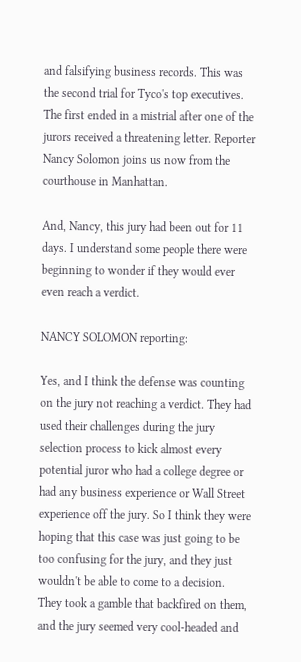and falsifying business records. This was the second trial for Tyco's top executives. The first ended in a mistrial after one of the jurors received a threatening letter. Reporter Nancy Solomon joins us now from the courthouse in Manhattan.

And, Nancy, this jury had been out for 11 days. I understand some people there were beginning to wonder if they would ever even reach a verdict.

NANCY SOLOMON reporting:

Yes, and I think the defense was counting on the jury not reaching a verdict. They had used their challenges during the jury selection process to kick almost every potential juror who had a college degree or had any business experience or Wall Street experience off the jury. So I think they were hoping that this case was just going to be too confusing for the jury, and they just wouldn't be able to come to a decision. They took a gamble that backfired on them, and the jury seemed very cool-headed and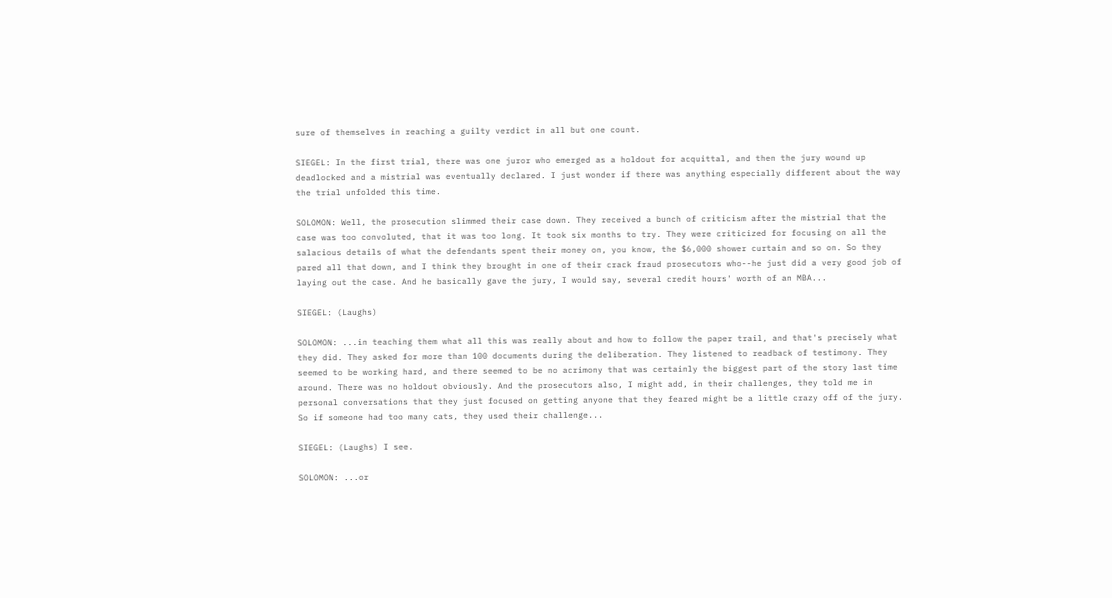sure of themselves in reaching a guilty verdict in all but one count.

SIEGEL: In the first trial, there was one juror who emerged as a holdout for acquittal, and then the jury wound up deadlocked and a mistrial was eventually declared. I just wonder if there was anything especially different about the way the trial unfolded this time.

SOLOMON: Well, the prosecution slimmed their case down. They received a bunch of criticism after the mistrial that the case was too convoluted, that it was too long. It took six months to try. They were criticized for focusing on all the salacious details of what the defendants spent their money on, you know, the $6,000 shower curtain and so on. So they pared all that down, and I think they brought in one of their crack fraud prosecutors who--he just did a very good job of laying out the case. And he basically gave the jury, I would say, several credit hours' worth of an MBA...

SIEGEL: (Laughs)

SOLOMON: ...in teaching them what all this was really about and how to follow the paper trail, and that's precisely what they did. They asked for more than 100 documents during the deliberation. They listened to readback of testimony. They seemed to be working hard, and there seemed to be no acrimony that was certainly the biggest part of the story last time around. There was no holdout obviously. And the prosecutors also, I might add, in their challenges, they told me in personal conversations that they just focused on getting anyone that they feared might be a little crazy off of the jury. So if someone had too many cats, they used their challenge...

SIEGEL: (Laughs) I see.

SOLOMON: ...or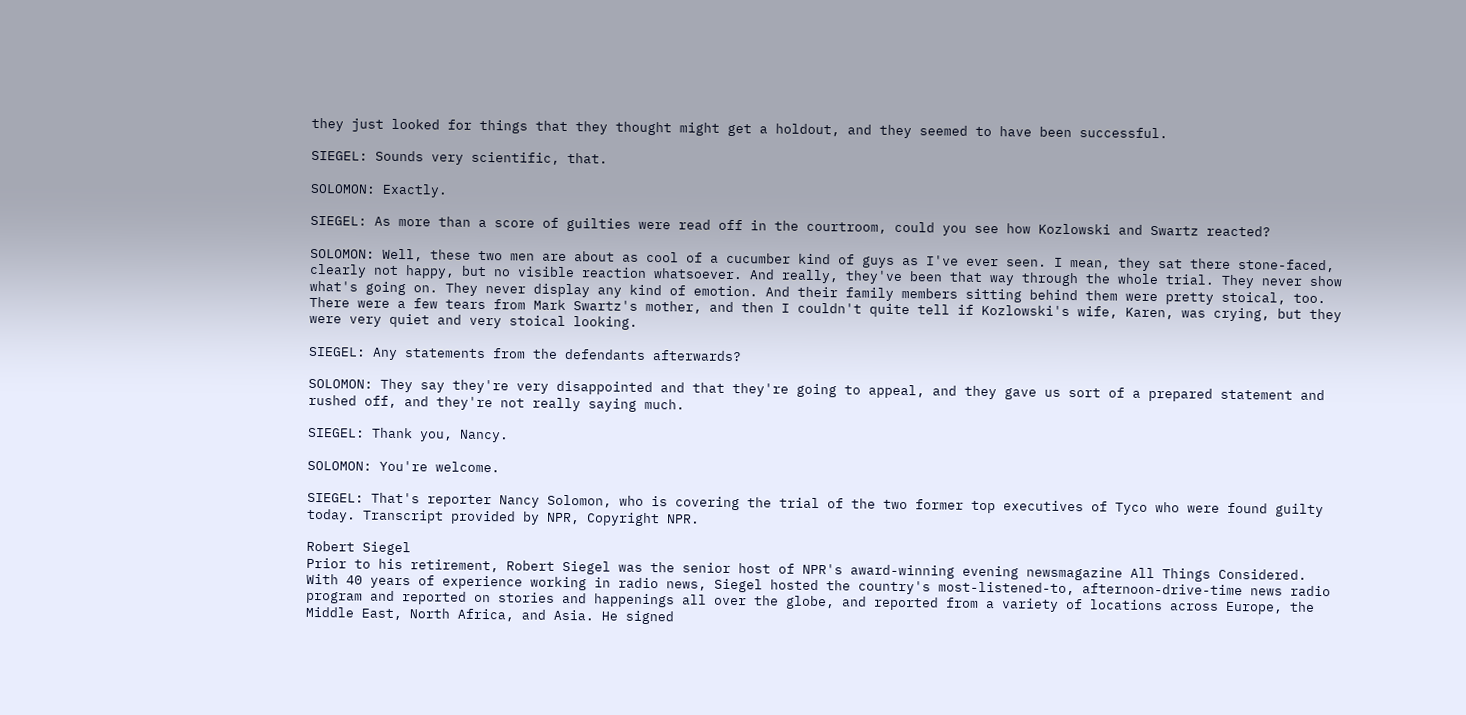they just looked for things that they thought might get a holdout, and they seemed to have been successful.

SIEGEL: Sounds very scientific, that.

SOLOMON: Exactly.

SIEGEL: As more than a score of guilties were read off in the courtroom, could you see how Kozlowski and Swartz reacted?

SOLOMON: Well, these two men are about as cool of a cucumber kind of guys as I've ever seen. I mean, they sat there stone-faced, clearly not happy, but no visible reaction whatsoever. And really, they've been that way through the whole trial. They never show what's going on. They never display any kind of emotion. And their family members sitting behind them were pretty stoical, too. There were a few tears from Mark Swartz's mother, and then I couldn't quite tell if Kozlowski's wife, Karen, was crying, but they were very quiet and very stoical looking.

SIEGEL: Any statements from the defendants afterwards?

SOLOMON: They say they're very disappointed and that they're going to appeal, and they gave us sort of a prepared statement and rushed off, and they're not really saying much.

SIEGEL: Thank you, Nancy.

SOLOMON: You're welcome.

SIEGEL: That's reporter Nancy Solomon, who is covering the trial of the two former top executives of Tyco who were found guilty today. Transcript provided by NPR, Copyright NPR.

Robert Siegel
Prior to his retirement, Robert Siegel was the senior host of NPR's award-winning evening newsmagazine All Things Considered. With 40 years of experience working in radio news, Siegel hosted the country's most-listened-to, afternoon-drive-time news radio program and reported on stories and happenings all over the globe, and reported from a variety of locations across Europe, the Middle East, North Africa, and Asia. He signed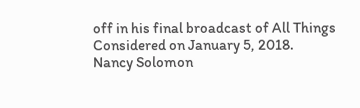off in his final broadcast of All Things Considered on January 5, 2018.
Nancy Solomon